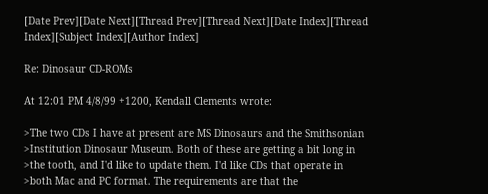[Date Prev][Date Next][Thread Prev][Thread Next][Date Index][Thread Index][Subject Index][Author Index]

Re: Dinosaur CD-ROMs

At 12:01 PM 4/8/99 +1200, Kendall Clements wrote:

>The two CDs I have at present are MS Dinosaurs and the Smithsonian
>Institution Dinosaur Museum. Both of these are getting a bit long in
>the tooth, and I'd like to update them. I'd like CDs that operate in
>both Mac and PC format. The requirements are that the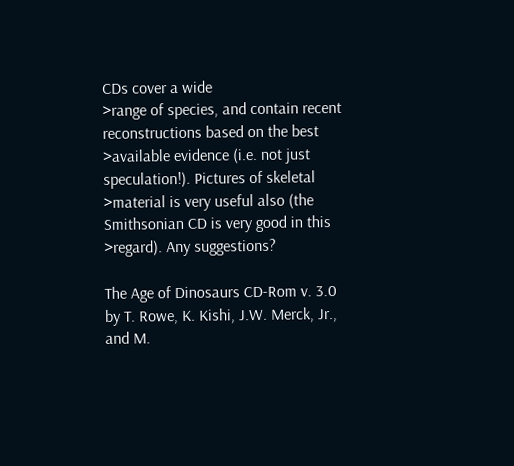CDs cover a wide
>range of species, and contain recent reconstructions based on the best
>available evidence (i.e. not just speculation!). Pictures of skeletal
>material is very useful also (the Smithsonian CD is very good in this
>regard). Any suggestions?

The Age of Dinosaurs CD-Rom v. 3.0 by T. Rowe, K. Kishi, J.W. Merck, Jr.,
and M.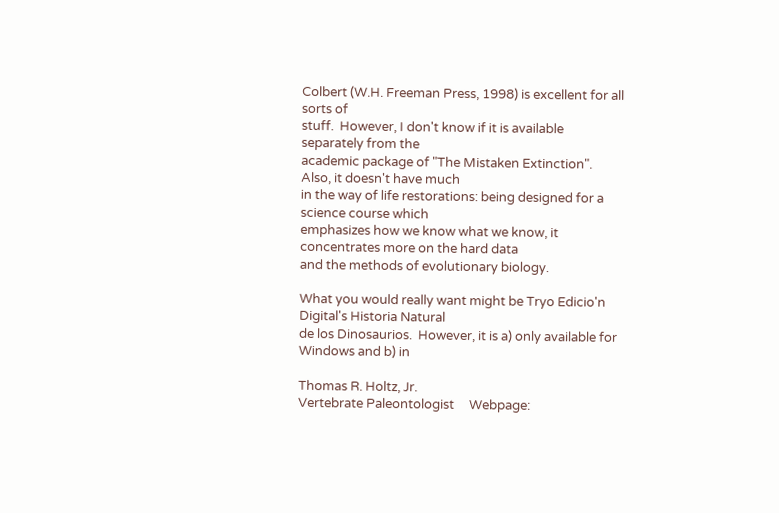Colbert (W.H. Freeman Press, 1998) is excellent for all sorts of
stuff.  However, I don't know if it is available separately from the
academic package of "The Mistaken Extinction".  Also, it doesn't have much
in the way of life restorations: being designed for a science course which
emphasizes how we know what we know, it concentrates more on the hard data
and the methods of evolutionary biology.

What you would really want might be Tryo Edicio'n Digital's Historia Natural
de los Dinosaurios.  However, it is a) only available for Windows and b) in

Thomas R. Holtz, Jr.
Vertebrate Paleontologist     Webpage: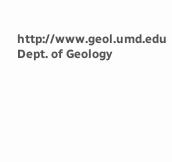http://www.geol.umd.edu
Dept. of Geology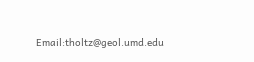Email:tholtz@geol.umd.edu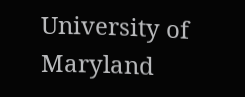University of Maryland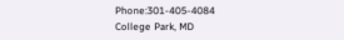Phone:301-405-4084
College Park, MD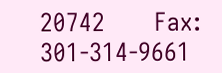20742       Fax:  301-314-9661